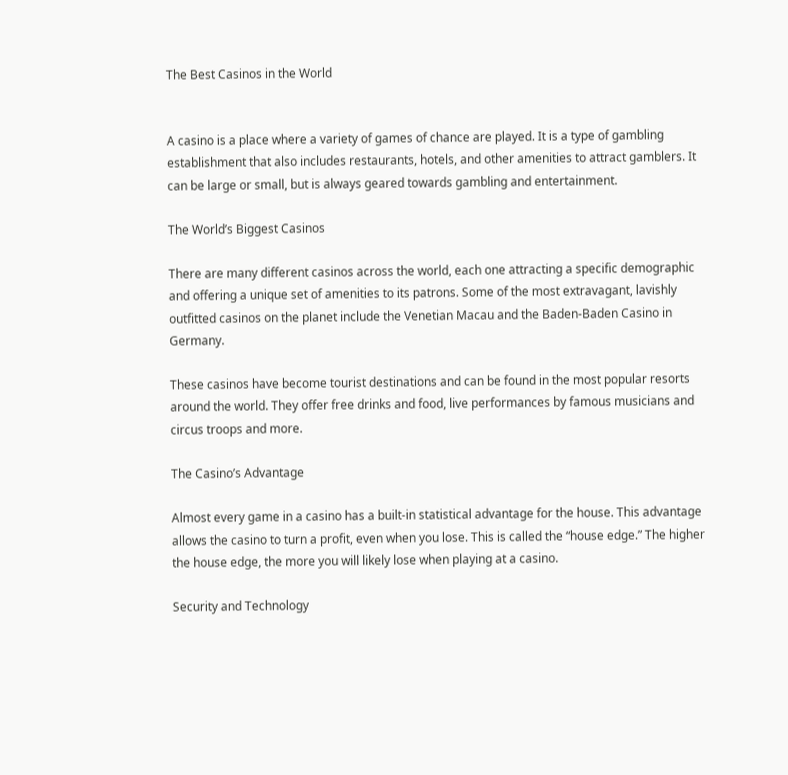The Best Casinos in the World


A casino is a place where a variety of games of chance are played. It is a type of gambling establishment that also includes restaurants, hotels, and other amenities to attract gamblers. It can be large or small, but is always geared towards gambling and entertainment.

The World’s Biggest Casinos

There are many different casinos across the world, each one attracting a specific demographic and offering a unique set of amenities to its patrons. Some of the most extravagant, lavishly outfitted casinos on the planet include the Venetian Macau and the Baden-Baden Casino in Germany.

These casinos have become tourist destinations and can be found in the most popular resorts around the world. They offer free drinks and food, live performances by famous musicians and circus troops and more.

The Casino’s Advantage

Almost every game in a casino has a built-in statistical advantage for the house. This advantage allows the casino to turn a profit, even when you lose. This is called the “house edge.” The higher the house edge, the more you will likely lose when playing at a casino.

Security and Technology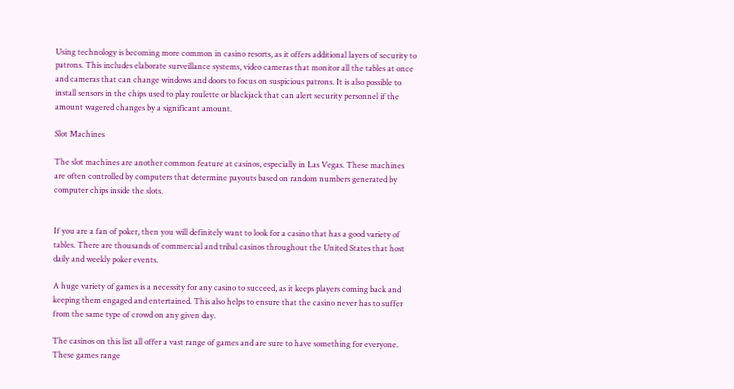Using technology is becoming more common in casino resorts, as it offers additional layers of security to patrons. This includes elaborate surveillance systems, video cameras that monitor all the tables at once and cameras that can change windows and doors to focus on suspicious patrons. It is also possible to install sensors in the chips used to play roulette or blackjack that can alert security personnel if the amount wagered changes by a significant amount.

Slot Machines

The slot machines are another common feature at casinos, especially in Las Vegas. These machines are often controlled by computers that determine payouts based on random numbers generated by computer chips inside the slots.


If you are a fan of poker, then you will definitely want to look for a casino that has a good variety of tables. There are thousands of commercial and tribal casinos throughout the United States that host daily and weekly poker events.

A huge variety of games is a necessity for any casino to succeed, as it keeps players coming back and keeping them engaged and entertained. This also helps to ensure that the casino never has to suffer from the same type of crowd on any given day.

The casinos on this list all offer a vast range of games and are sure to have something for everyone. These games range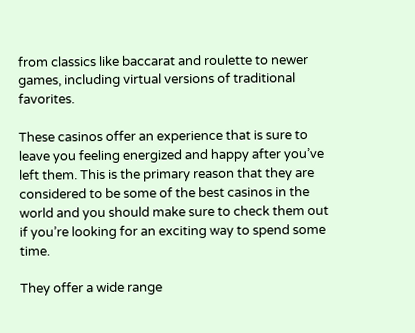from classics like baccarat and roulette to newer games, including virtual versions of traditional favorites.

These casinos offer an experience that is sure to leave you feeling energized and happy after you’ve left them. This is the primary reason that they are considered to be some of the best casinos in the world and you should make sure to check them out if you’re looking for an exciting way to spend some time.

They offer a wide range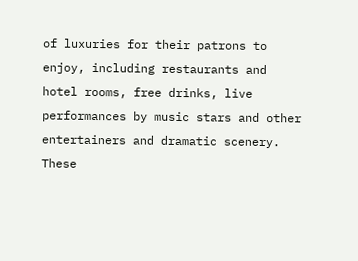of luxuries for their patrons to enjoy, including restaurants and hotel rooms, free drinks, live performances by music stars and other entertainers and dramatic scenery. These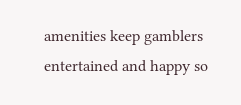amenities keep gamblers entertained and happy so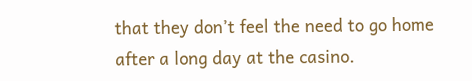that they don’t feel the need to go home after a long day at the casino.